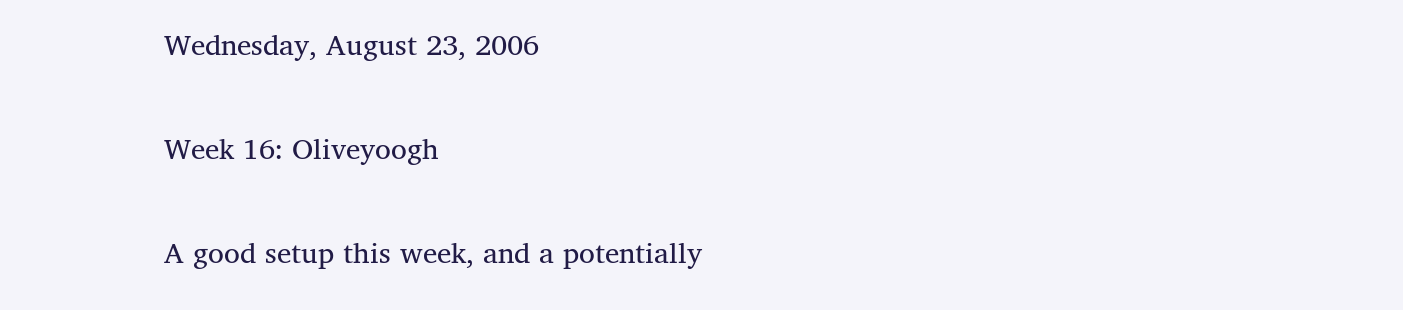Wednesday, August 23, 2006

Week 16: Oliveyoogh

A good setup this week, and a potentially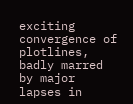exciting convergence of plotlines, badly marred by major lapses in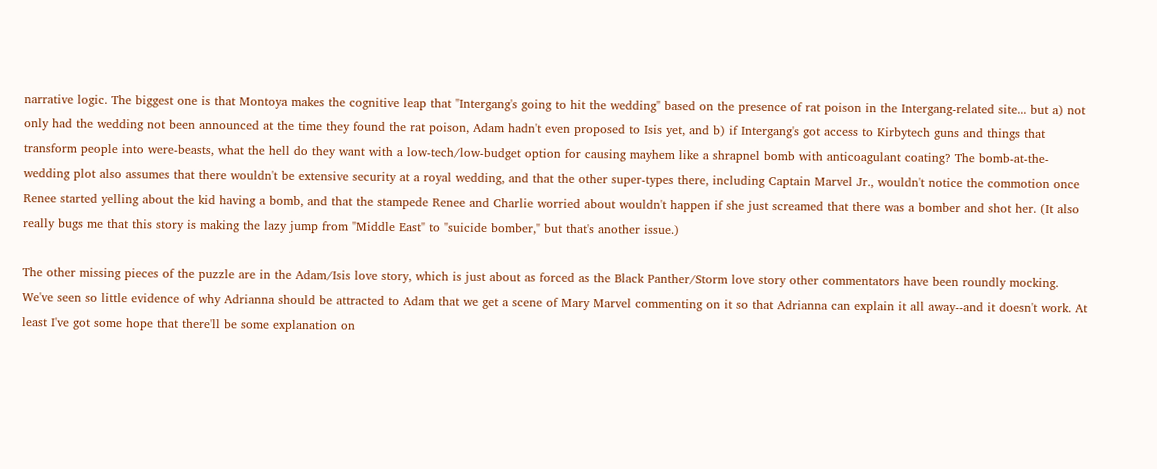narrative logic. The biggest one is that Montoya makes the cognitive leap that "Intergang's going to hit the wedding" based on the presence of rat poison in the Intergang-related site... but a) not only had the wedding not been announced at the time they found the rat poison, Adam hadn't even proposed to Isis yet, and b) if Intergang's got access to Kirbytech guns and things that transform people into were-beasts, what the hell do they want with a low-tech/low-budget option for causing mayhem like a shrapnel bomb with anticoagulant coating? The bomb-at-the-wedding plot also assumes that there wouldn't be extensive security at a royal wedding, and that the other super-types there, including Captain Marvel Jr., wouldn't notice the commotion once Renee started yelling about the kid having a bomb, and that the stampede Renee and Charlie worried about wouldn't happen if she just screamed that there was a bomber and shot her. (It also really bugs me that this story is making the lazy jump from "Middle East" to "suicide bomber," but that's another issue.)

The other missing pieces of the puzzle are in the Adam/Isis love story, which is just about as forced as the Black Panther/Storm love story other commentators have been roundly mocking. We've seen so little evidence of why Adrianna should be attracted to Adam that we get a scene of Mary Marvel commenting on it so that Adrianna can explain it all away--and it doesn't work. At least I've got some hope that there'll be some explanation on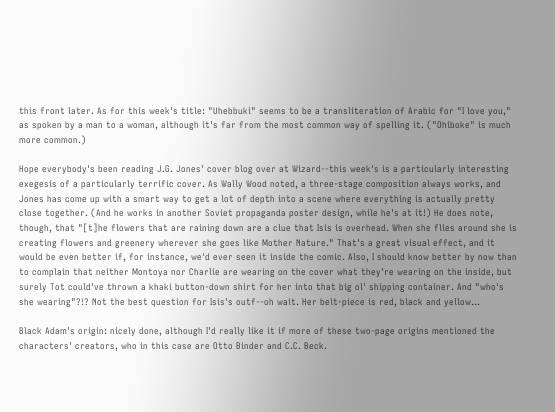this front later. As for this week's title: "Uhebbuki" seems to be a transliteration of Arabic for "I love you," as spoken by a man to a woman, although it's far from the most common way of spelling it. ("Ohiboke" is much more common.)

Hope everybody's been reading J.G. Jones' cover blog over at Wizard--this week's is a particularly interesting exegesis of a particularly terrific cover. As Wally Wood noted, a three-stage composition always works, and Jones has come up with a smart way to get a lot of depth into a scene where everything is actually pretty close together. (And he works in another Soviet propaganda poster design, while he's at it!) He does note, though, that "[t]he flowers that are raining down are a clue that Isis is overhead. When she flies around she is creating flowers and greenery wherever she goes like Mother Nature." That's a great visual effect, and it would be even better if, for instance, we'd ever seen it inside the comic. Also, I should know better by now than to complain that neither Montoya nor Charlie are wearing on the cover what they're wearing on the inside, but surely Tot could've thrown a khaki button-down shirt for her into that big ol' shipping container. And "who's she wearing"?!? Not the best question for Isis's outf--oh wait. Her belt-piece is red, black and yellow...

Black Adam's origin: nicely done, although I'd really like it if more of these two-page origins mentioned the characters' creators, who in this case are Otto Binder and C.C. Beck.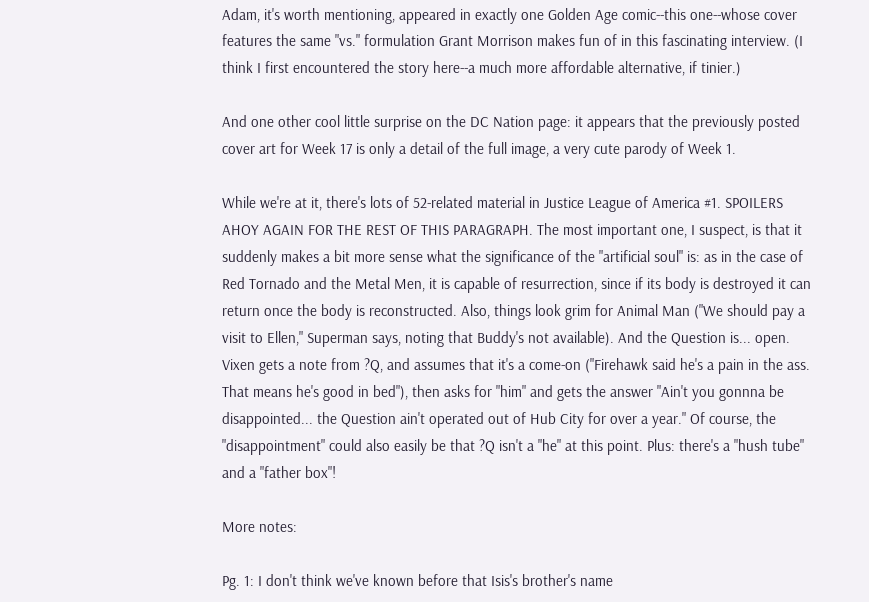Adam, it's worth mentioning, appeared in exactly one Golden Age comic--this one--whose cover features the same "vs." formulation Grant Morrison makes fun of in this fascinating interview. (I think I first encountered the story here--a much more affordable alternative, if tinier.)

And one other cool little surprise on the DC Nation page: it appears that the previously posted cover art for Week 17 is only a detail of the full image, a very cute parody of Week 1.

While we're at it, there's lots of 52-related material in Justice League of America #1. SPOILERS AHOY AGAIN FOR THE REST OF THIS PARAGRAPH. The most important one, I suspect, is that it suddenly makes a bit more sense what the significance of the "artificial soul" is: as in the case of Red Tornado and the Metal Men, it is capable of resurrection, since if its body is destroyed it can return once the body is reconstructed. Also, things look grim for Animal Man ("We should pay a visit to Ellen," Superman says, noting that Buddy's not available). And the Question is... open. Vixen gets a note from ?Q, and assumes that it's a come-on ("Firehawk said he's a pain in the ass. That means he's good in bed"), then asks for "him" and gets the answer "Ain't you gonnna be disappointed... the Question ain't operated out of Hub City for over a year." Of course, the "disappointment" could also easily be that ?Q isn't a "he" at this point. Plus: there's a "hush tube" and a "father box"!

More notes:

Pg. 1: I don't think we've known before that Isis's brother's name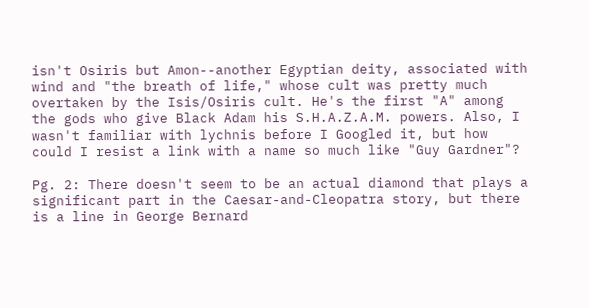isn't Osiris but Amon--another Egyptian deity, associated with wind and "the breath of life," whose cult was pretty much overtaken by the Isis/Osiris cult. He's the first "A" among the gods who give Black Adam his S.H.A.Z.A.M. powers. Also, I wasn't familiar with lychnis before I Googled it, but how could I resist a link with a name so much like "Guy Gardner"?

Pg. 2: There doesn't seem to be an actual diamond that plays a significant part in the Caesar-and-Cleopatra story, but there is a line in George Bernard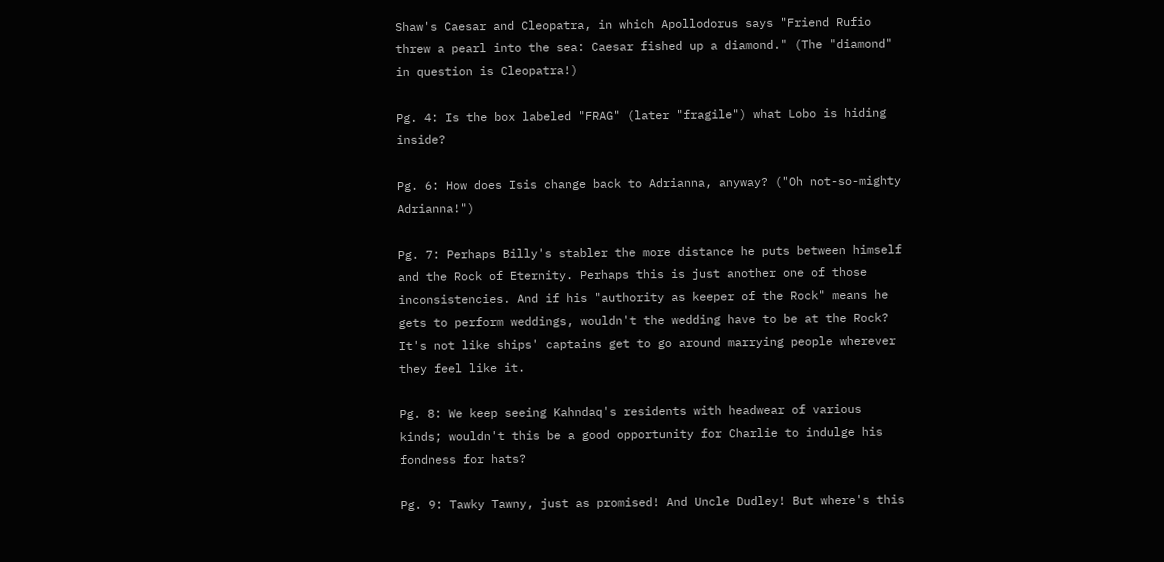Shaw's Caesar and Cleopatra, in which Apollodorus says "Friend Rufio threw a pearl into the sea: Caesar fished up a diamond." (The "diamond" in question is Cleopatra!)

Pg. 4: Is the box labeled "FRAG" (later "fragile") what Lobo is hiding inside?

Pg. 6: How does Isis change back to Adrianna, anyway? ("Oh not-so-mighty Adrianna!")

Pg. 7: Perhaps Billy's stabler the more distance he puts between himself and the Rock of Eternity. Perhaps this is just another one of those inconsistencies. And if his "authority as keeper of the Rock" means he gets to perform weddings, wouldn't the wedding have to be at the Rock? It's not like ships' captains get to go around marrying people wherever they feel like it.

Pg. 8: We keep seeing Kahndaq's residents with headwear of various kinds; wouldn't this be a good opportunity for Charlie to indulge his fondness for hats?

Pg. 9: Tawky Tawny, just as promised! And Uncle Dudley! But where's this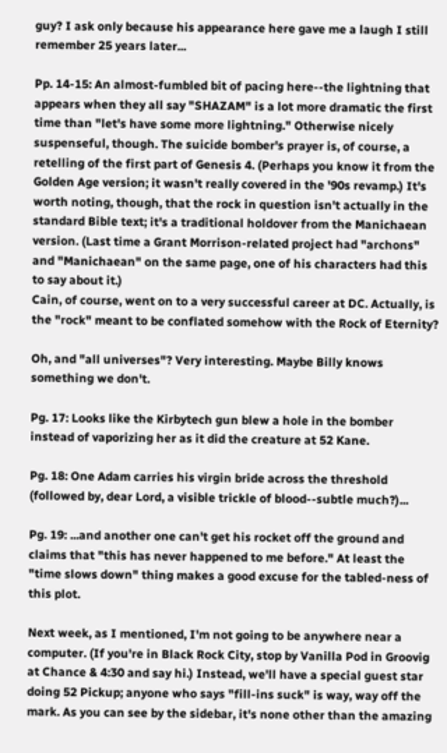guy? I ask only because his appearance here gave me a laugh I still remember 25 years later...

Pp. 14-15: An almost-fumbled bit of pacing here--the lightning that appears when they all say "SHAZAM" is a lot more dramatic the first time than "let's have some more lightning." Otherwise nicely suspenseful, though. The suicide bomber's prayer is, of course, a retelling of the first part of Genesis 4. (Perhaps you know it from the Golden Age version; it wasn't really covered in the '90s revamp.) It's worth noting, though, that the rock in question isn't actually in the standard Bible text; it's a traditional holdover from the Manichaean version. (Last time a Grant Morrison-related project had "archons" and "Manichaean" on the same page, one of his characters had this to say about it.)
Cain, of course, went on to a very successful career at DC. Actually, is the "rock" meant to be conflated somehow with the Rock of Eternity?

Oh, and "all universes"? Very interesting. Maybe Billy knows something we don't.

Pg. 17: Looks like the Kirbytech gun blew a hole in the bomber instead of vaporizing her as it did the creature at 52 Kane.

Pg. 18: One Adam carries his virgin bride across the threshold (followed by, dear Lord, a visible trickle of blood--subtle much?)...

Pg. 19: ...and another one can't get his rocket off the ground and claims that "this has never happened to me before." At least the "time slows down" thing makes a good excuse for the tabled-ness of this plot.

Next week, as I mentioned, I'm not going to be anywhere near a computer. (If you're in Black Rock City, stop by Vanilla Pod in Groovig at Chance & 4:30 and say hi.) Instead, we'll have a special guest star doing 52 Pickup; anyone who says "fill-ins suck" is way, way off the mark. As you can see by the sidebar, it's none other than the amazing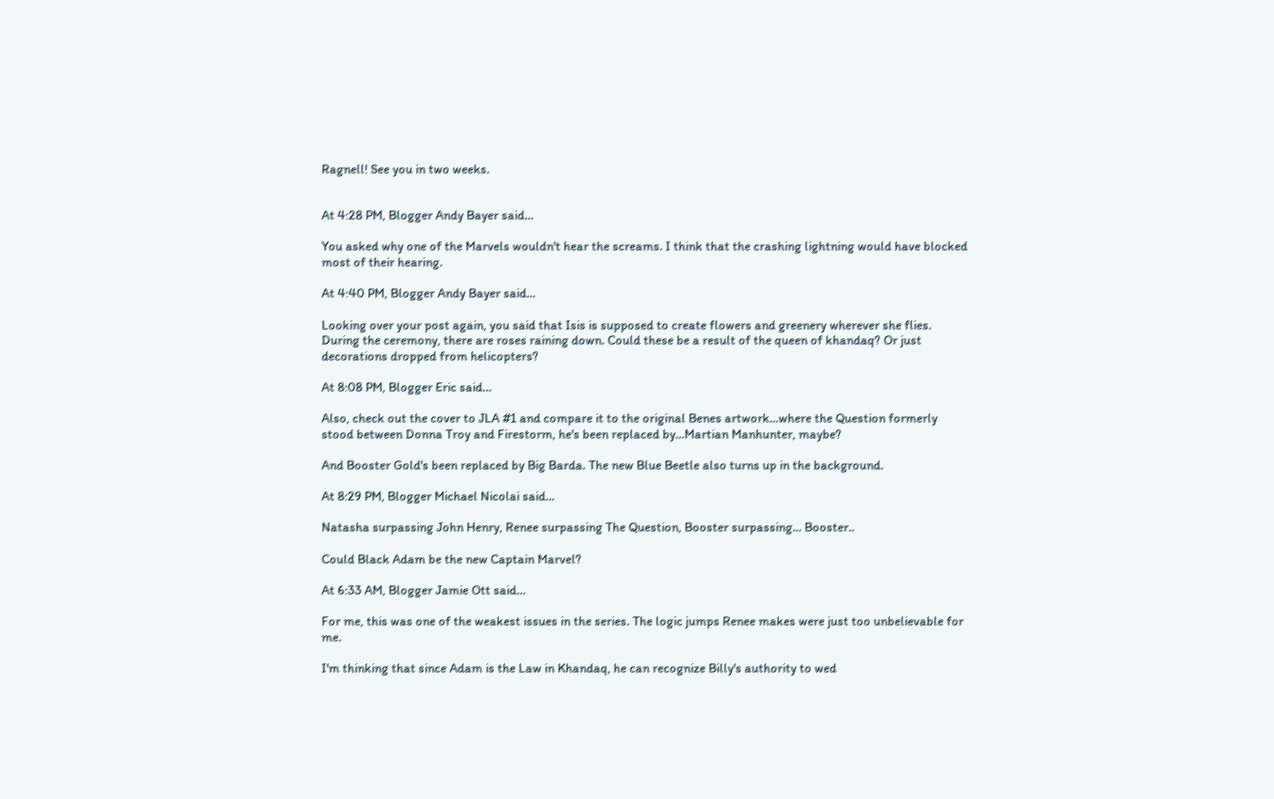Ragnell! See you in two weeks.


At 4:28 PM, Blogger Andy Bayer said...

You asked why one of the Marvels wouldn't hear the screams. I think that the crashing lightning would have blocked most of their hearing.

At 4:40 PM, Blogger Andy Bayer said...

Looking over your post again, you said that Isis is supposed to create flowers and greenery wherever she flies. During the ceremony, there are roses raining down. Could these be a result of the queen of khandaq? Or just decorations dropped from helicopters?

At 8:08 PM, Blogger Eric said...

Also, check out the cover to JLA #1 and compare it to the original Benes artwork...where the Question formerly stood between Donna Troy and Firestorm, he's been replaced by...Martian Manhunter, maybe?

And Booster Gold's been replaced by Big Barda. The new Blue Beetle also turns up in the background.

At 8:29 PM, Blogger Michael Nicolai said...

Natasha surpassing John Henry, Renee surpassing The Question, Booster surpassing... Booster..

Could Black Adam be the new Captain Marvel?

At 6:33 AM, Blogger Jamie Ott said...

For me, this was one of the weakest issues in the series. The logic jumps Renee makes were just too unbelievable for me.

I'm thinking that since Adam is the Law in Khandaq, he can recognize Billy's authority to wed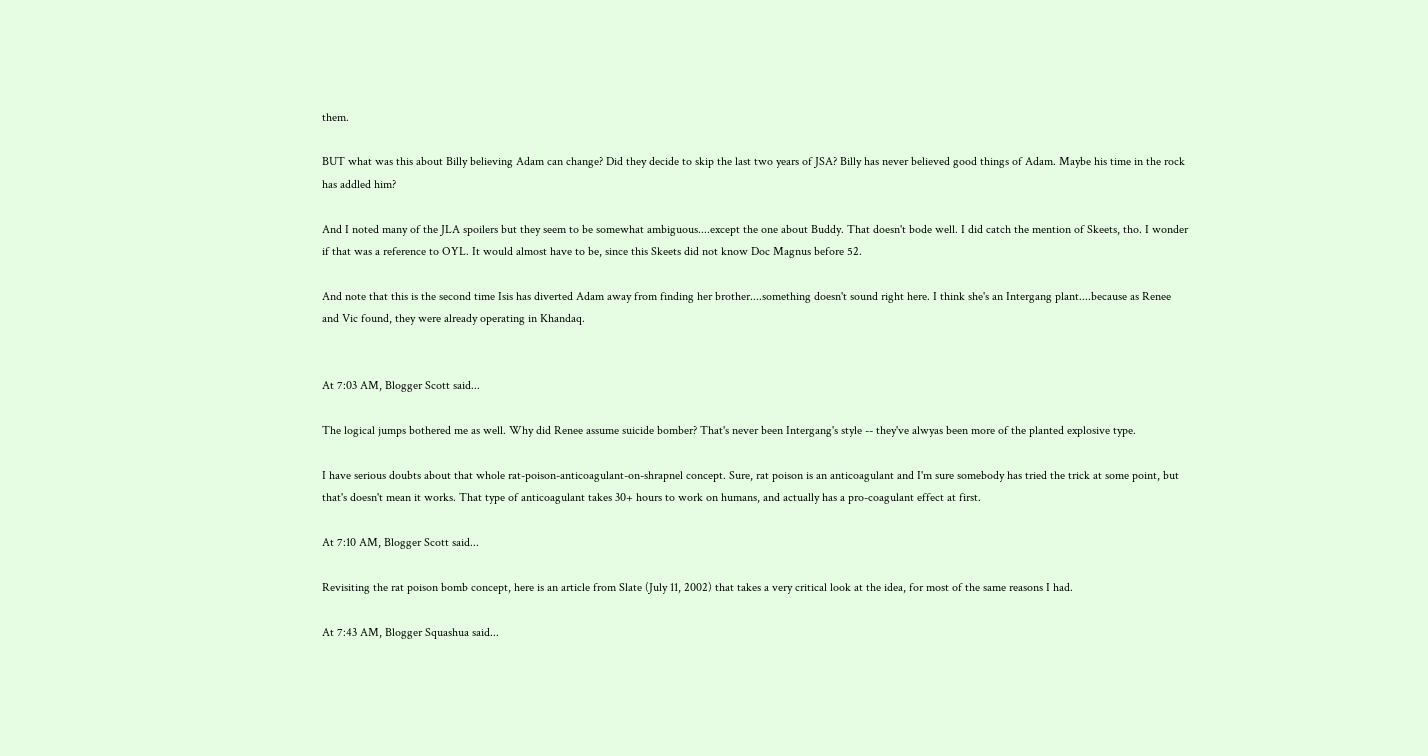them.

BUT what was this about Billy believing Adam can change? Did they decide to skip the last two years of JSA? Billy has never believed good things of Adam. Maybe his time in the rock has addled him?

And I noted many of the JLA spoilers but they seem to be somewhat ambiguous....except the one about Buddy. That doesn't bode well. I did catch the mention of Skeets, tho. I wonder if that was a reference to OYL. It would almost have to be, since this Skeets did not know Doc Magnus before 52.

And note that this is the second time Isis has diverted Adam away from finding her brother....something doesn't sound right here. I think she's an Intergang plant....because as Renee and Vic found, they were already operating in Khandaq.


At 7:03 AM, Blogger Scott said...

The logical jumps bothered me as well. Why did Renee assume suicide bomber? That's never been Intergang's style -- they've alwyas been more of the planted explosive type.

I have serious doubts about that whole rat-poison-anticoagulant-on-shrapnel concept. Sure, rat poison is an anticoagulant and I'm sure somebody has tried the trick at some point, but that's doesn't mean it works. That type of anticoagulant takes 30+ hours to work on humans, and actually has a pro-coagulant effect at first.

At 7:10 AM, Blogger Scott said...

Revisiting the rat poison bomb concept, here is an article from Slate (July 11, 2002) that takes a very critical look at the idea, for most of the same reasons I had.

At 7:43 AM, Blogger Squashua said...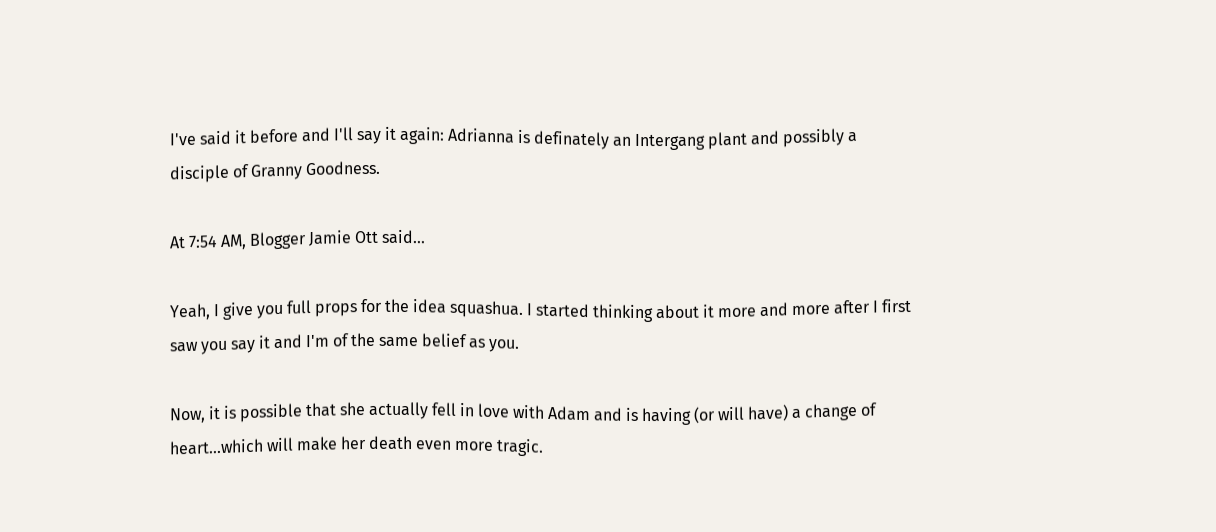I've said it before and I'll say it again: Adrianna is definately an Intergang plant and possibly a disciple of Granny Goodness.

At 7:54 AM, Blogger Jamie Ott said...

Yeah, I give you full props for the idea squashua. I started thinking about it more and more after I first saw you say it and I'm of the same belief as you.

Now, it is possible that she actually fell in love with Adam and is having (or will have) a change of heart...which will make her death even more tragic.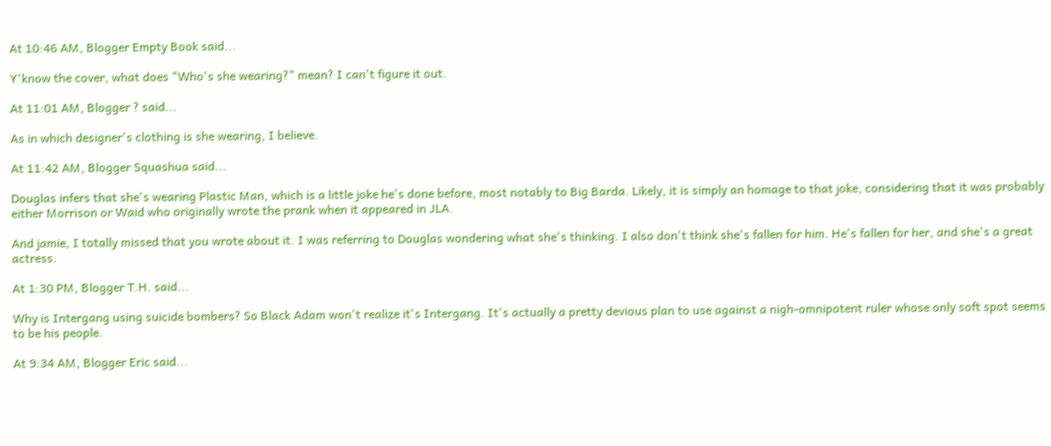At 10:46 AM, Blogger Empty Book said...

Y'know the cover, what does "Who's she wearing?" mean? I can't figure it out.

At 11:01 AM, Blogger ? said...

As in which designer's clothing is she wearing, I believe.

At 11:42 AM, Blogger Squashua said...

Douglas infers that she's wearing Plastic Man, which is a little joke he's done before, most notably to Big Barda. Likely, it is simply an homage to that joke, considering that it was probably either Morrison or Waid who originally wrote the prank when it appeared in JLA.

And jamie, I totally missed that you wrote about it. I was referring to Douglas wondering what she's thinking. I also don't think she's fallen for him. He's fallen for her, and she's a great actress.

At 1:30 PM, Blogger T.H. said...

Why is Intergang using suicide bombers? So Black Adam won't realize it's Intergang. It's actually a pretty devious plan to use against a nigh-omnipotent ruler whose only soft spot seems to be his people.

At 9:34 AM, Blogger Eric said...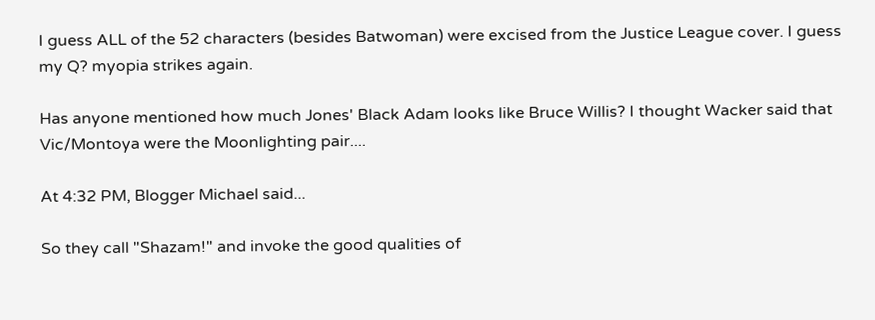I guess ALL of the 52 characters (besides Batwoman) were excised from the Justice League cover. I guess my Q? myopia strikes again.

Has anyone mentioned how much Jones' Black Adam looks like Bruce Willis? I thought Wacker said that Vic/Montoya were the Moonlighting pair....

At 4:32 PM, Blogger Michael said...

So they call "Shazam!" and invoke the good qualities of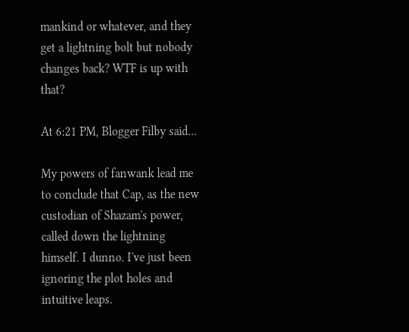mankind or whatever, and they get a lightning bolt but nobody changes back? WTF is up with that?

At 6:21 PM, Blogger Filby said...

My powers of fanwank lead me to conclude that Cap, as the new custodian of Shazam's power, called down the lightning himself. I dunno. I've just been ignoring the plot holes and intuitive leaps.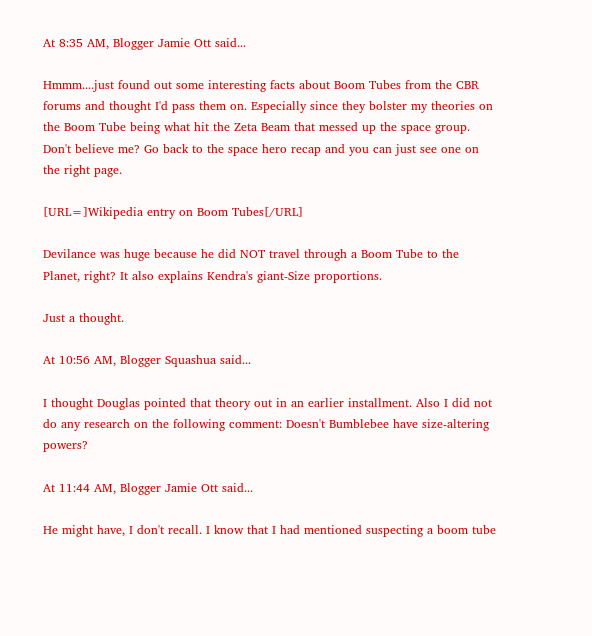At 8:35 AM, Blogger Jamie Ott said...

Hmmm....just found out some interesting facts about Boom Tubes from the CBR forums and thought I'd pass them on. Especially since they bolster my theories on the Boom Tube being what hit the Zeta Beam that messed up the space group. Don't believe me? Go back to the space hero recap and you can just see one on the right page.

[URL=]Wikipedia entry on Boom Tubes[/URL]

Devilance was huge because he did NOT travel through a Boom Tube to the Planet, right? It also explains Kendra's giant-Size proportions.

Just a thought.

At 10:56 AM, Blogger Squashua said...

I thought Douglas pointed that theory out in an earlier installment. Also I did not do any research on the following comment: Doesn't Bumblebee have size-altering powers?

At 11:44 AM, Blogger Jamie Ott said...

He might have, I don't recall. I know that I had mentioned suspecting a boom tube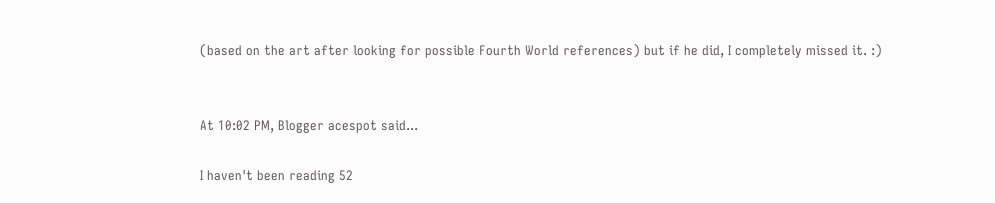(based on the art after looking for possible Fourth World references) but if he did, I completely missed it. :)


At 10:02 PM, Blogger acespot said...

I haven't been reading 52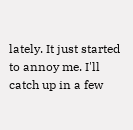lately. It just started to annoy me. I'll catch up in a few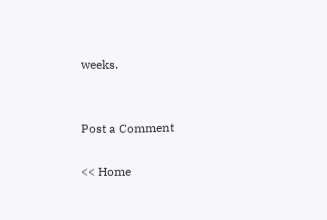weeks.


Post a Comment

<< Home